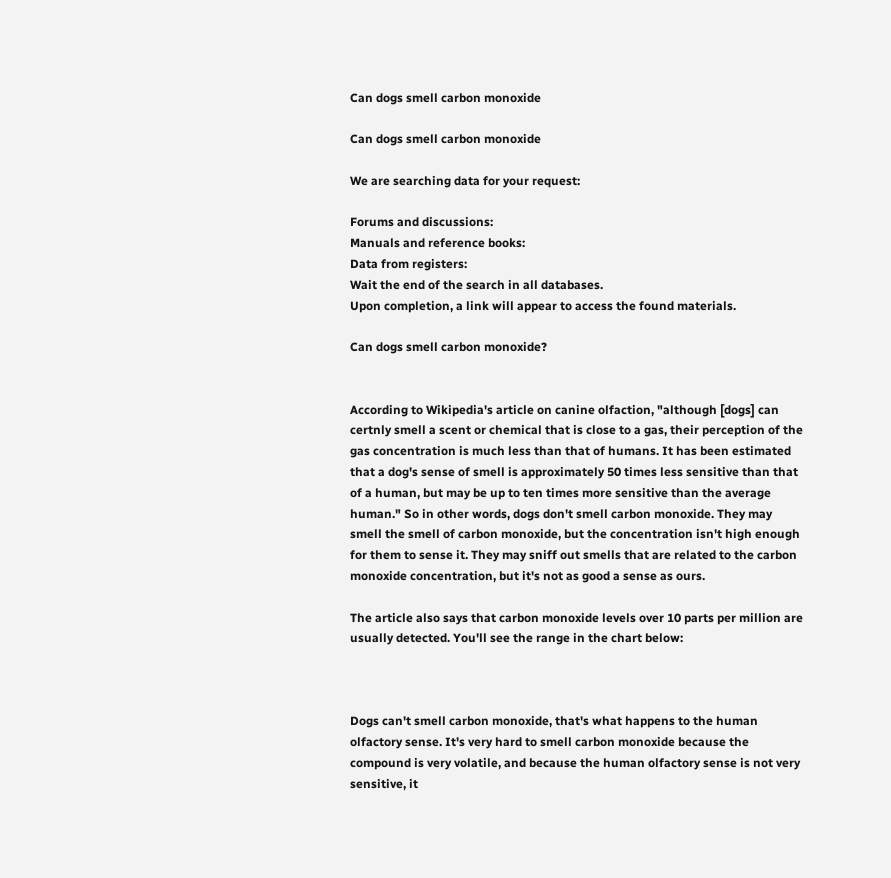Can dogs smell carbon monoxide

Can dogs smell carbon monoxide

We are searching data for your request:

Forums and discussions:
Manuals and reference books:
Data from registers:
Wait the end of the search in all databases.
Upon completion, a link will appear to access the found materials.

Can dogs smell carbon monoxide?


According to Wikipedia's article on canine olfaction, "although [dogs] can certnly smell a scent or chemical that is close to a gas, their perception of the gas concentration is much less than that of humans. It has been estimated that a dog's sense of smell is approximately 50 times less sensitive than that of a human, but may be up to ten times more sensitive than the average human." So in other words, dogs don't smell carbon monoxide. They may smell the smell of carbon monoxide, but the concentration isn't high enough for them to sense it. They may sniff out smells that are related to the carbon monoxide concentration, but it's not as good a sense as ours.

The article also says that carbon monoxide levels over 10 parts per million are usually detected. You'll see the range in the chart below:



Dogs can't smell carbon monoxide, that's what happens to the human olfactory sense. It's very hard to smell carbon monoxide because the compound is very volatile, and because the human olfactory sense is not very sensitive, it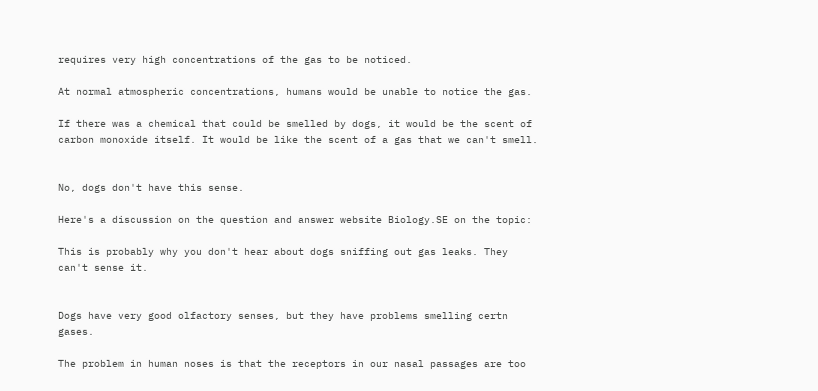requires very high concentrations of the gas to be noticed.

At normal atmospheric concentrations, humans would be unable to notice the gas.

If there was a chemical that could be smelled by dogs, it would be the scent of carbon monoxide itself. It would be like the scent of a gas that we can't smell.


No, dogs don't have this sense.

Here's a discussion on the question and answer website Biology.SE on the topic:

This is probably why you don't hear about dogs sniffing out gas leaks. They can't sense it.


Dogs have very good olfactory senses, but they have problems smelling certn gases.

The problem in human noses is that the receptors in our nasal passages are too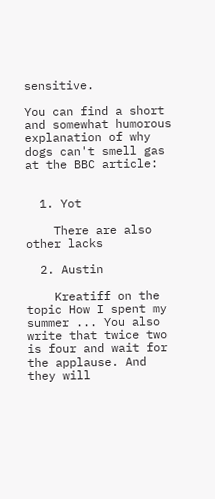sensitive.

You can find a short and somewhat humorous explanation of why dogs can't smell gas at the BBC article:


  1. Yot

    There are also other lacks

  2. Austin

    Kreatiff on the topic How I spent my summer ... You also write that twice two is four and wait for the applause. And they will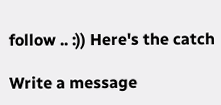follow .. :)) Here's the catch

Write a message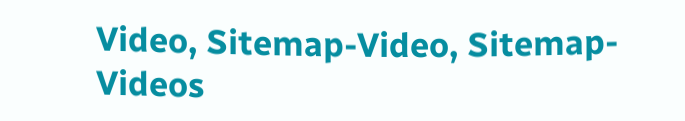Video, Sitemap-Video, Sitemap-Videos